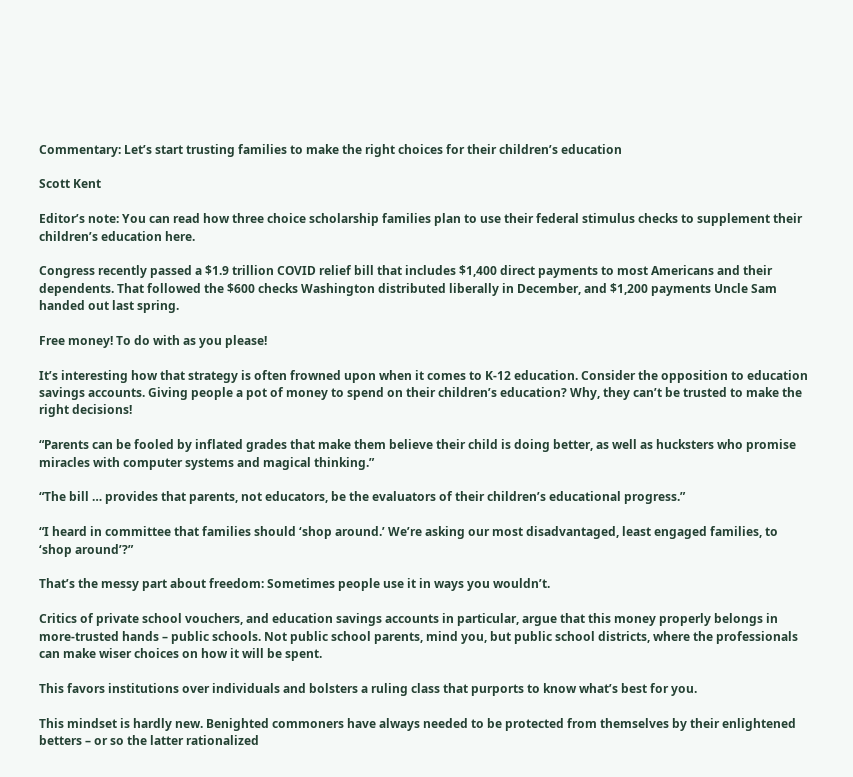Commentary: Let’s start trusting families to make the right choices for their children’s education

Scott Kent

Editor’s note: You can read how three choice scholarship families plan to use their federal stimulus checks to supplement their children’s education here.

Congress recently passed a $1.9 trillion COVID relief bill that includes $1,400 direct payments to most Americans and their dependents. That followed the $600 checks Washington distributed liberally in December, and $1,200 payments Uncle Sam handed out last spring.

Free money! To do with as you please!

It’s interesting how that strategy is often frowned upon when it comes to K-12 education. Consider the opposition to education savings accounts. Giving people a pot of money to spend on their children’s education? Why, they can’t be trusted to make the right decisions!

“Parents can be fooled by inflated grades that make them believe their child is doing better, as well as hucksters who promise miracles with computer systems and magical thinking.”

“The bill … provides that parents, not educators, be the evaluators of their children’s educational progress.”

“I heard in committee that families should ‘shop around.’ We’re asking our most disadvantaged, least engaged families, to ‘shop around’?”

That’s the messy part about freedom: Sometimes people use it in ways you wouldn’t.

Critics of private school vouchers, and education savings accounts in particular, argue that this money properly belongs in more-trusted hands – public schools. Not public school parents, mind you, but public school districts, where the professionals can make wiser choices on how it will be spent.

This favors institutions over individuals and bolsters a ruling class that purports to know what’s best for you.

This mindset is hardly new. Benighted commoners have always needed to be protected from themselves by their enlightened betters – or so the latter rationalized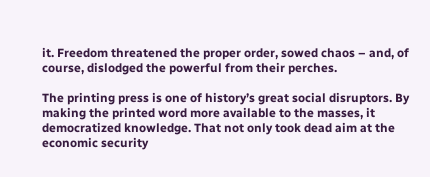it. Freedom threatened the proper order, sowed chaos – and, of course, dislodged the powerful from their perches.

The printing press is one of history’s great social disruptors. By making the printed word more available to the masses, it democratized knowledge. That not only took dead aim at the economic security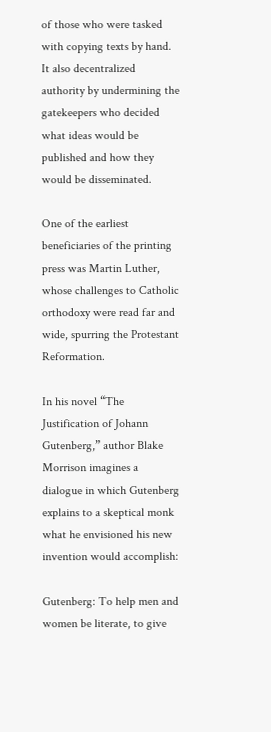of those who were tasked with copying texts by hand. It also decentralized authority by undermining the gatekeepers who decided what ideas would be published and how they would be disseminated.

One of the earliest beneficiaries of the printing press was Martin Luther, whose challenges to Catholic orthodoxy were read far and wide, spurring the Protestant Reformation.

In his novel “The Justification of Johann Gutenberg,” author Blake Morrison imagines a dialogue in which Gutenberg explains to a skeptical monk what he envisioned his new invention would accomplish:

Gutenberg: To help men and women be literate, to give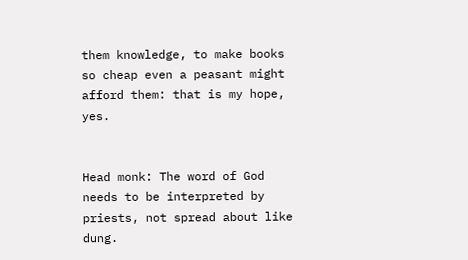them knowledge, to make books so cheap even a peasant might afford them: that is my hope, yes.


Head monk: The word of God needs to be interpreted by priests, not spread about like dung.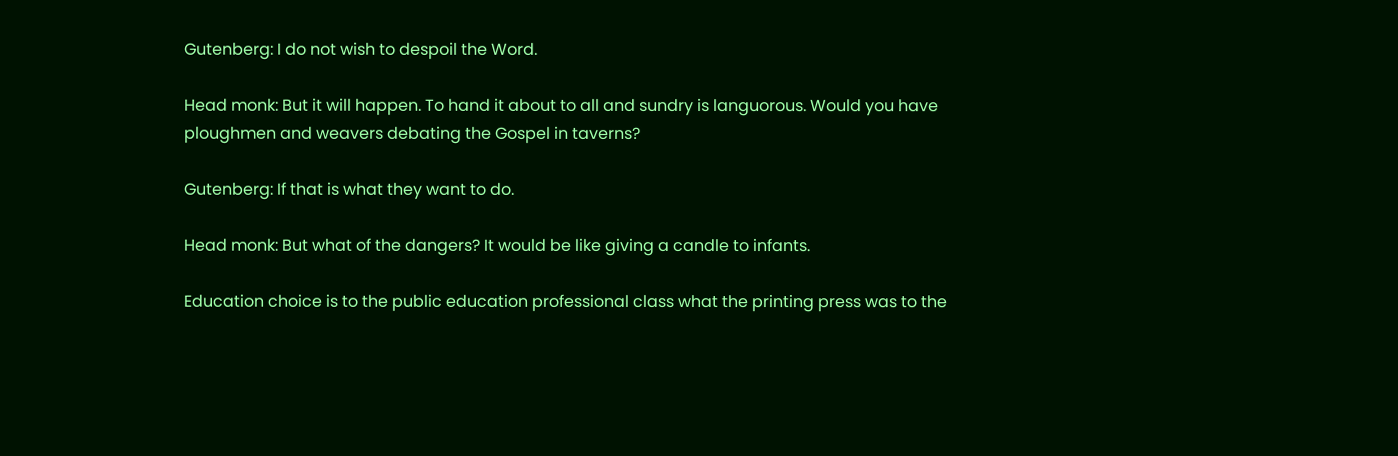Gutenberg: I do not wish to despoil the Word.

Head monk: But it will happen. To hand it about to all and sundry is languorous. Would you have ploughmen and weavers debating the Gospel in taverns?

Gutenberg: If that is what they want to do.

Head monk: But what of the dangers? It would be like giving a candle to infants.

Education choice is to the public education professional class what the printing press was to the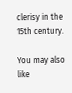clerisy in the 15th century.

You may also like